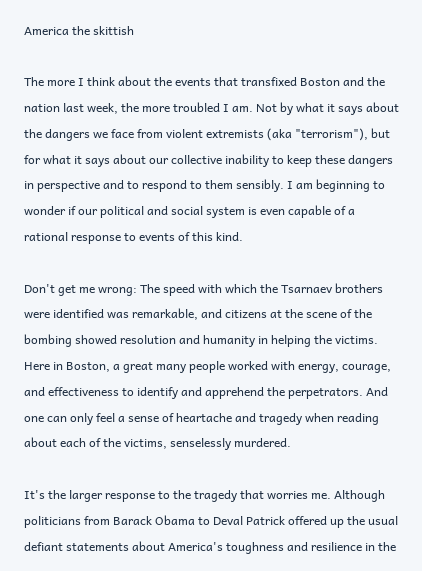America the skittish

The more I think about the events that transfixed Boston and the nation last week, the more troubled I am. Not by what it says about the dangers we face from violent extremists (aka "terrorism"), but for what it says about our collective inability to keep these dangers in perspective and to respond to them sensibly. I am beginning to wonder if our political and social system is even capable of a rational response to events of this kind.

Don't get me wrong: The speed with which the Tsarnaev brothers were identified was remarkable, and citizens at the scene of the bombing showed resolution and humanity in helping the victims. Here in Boston, a great many people worked with energy, courage, and effectiveness to identify and apprehend the perpetrators. And one can only feel a sense of heartache and tragedy when reading about each of the victims, senselessly murdered.

It's the larger response to the tragedy that worries me. Although politicians from Barack Obama to Deval Patrick offered up the usual defiant statements about America's toughness and resilience in the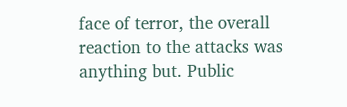face of terror, the overall reaction to the attacks was anything but. Public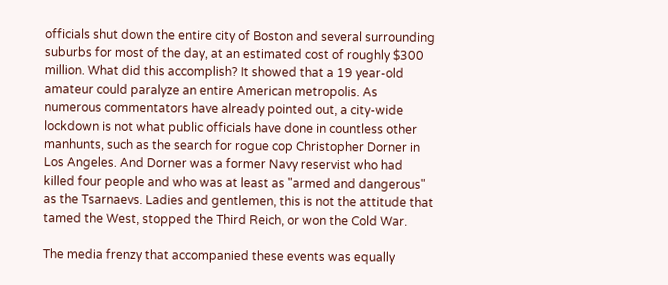officials shut down the entire city of Boston and several surrounding suburbs for most of the day, at an estimated cost of roughly $300 million. What did this accomplish? It showed that a 19 year-old amateur could paralyze an entire American metropolis. As numerous commentators have already pointed out, a city-wide lockdown is not what public officials have done in countless other manhunts, such as the search for rogue cop Christopher Dorner in Los Angeles. And Dorner was a former Navy reservist who had killed four people and who was at least as "armed and dangerous" as the Tsarnaevs. Ladies and gentlemen, this is not the attitude that tamed the West, stopped the Third Reich, or won the Cold War.

The media frenzy that accompanied these events was equally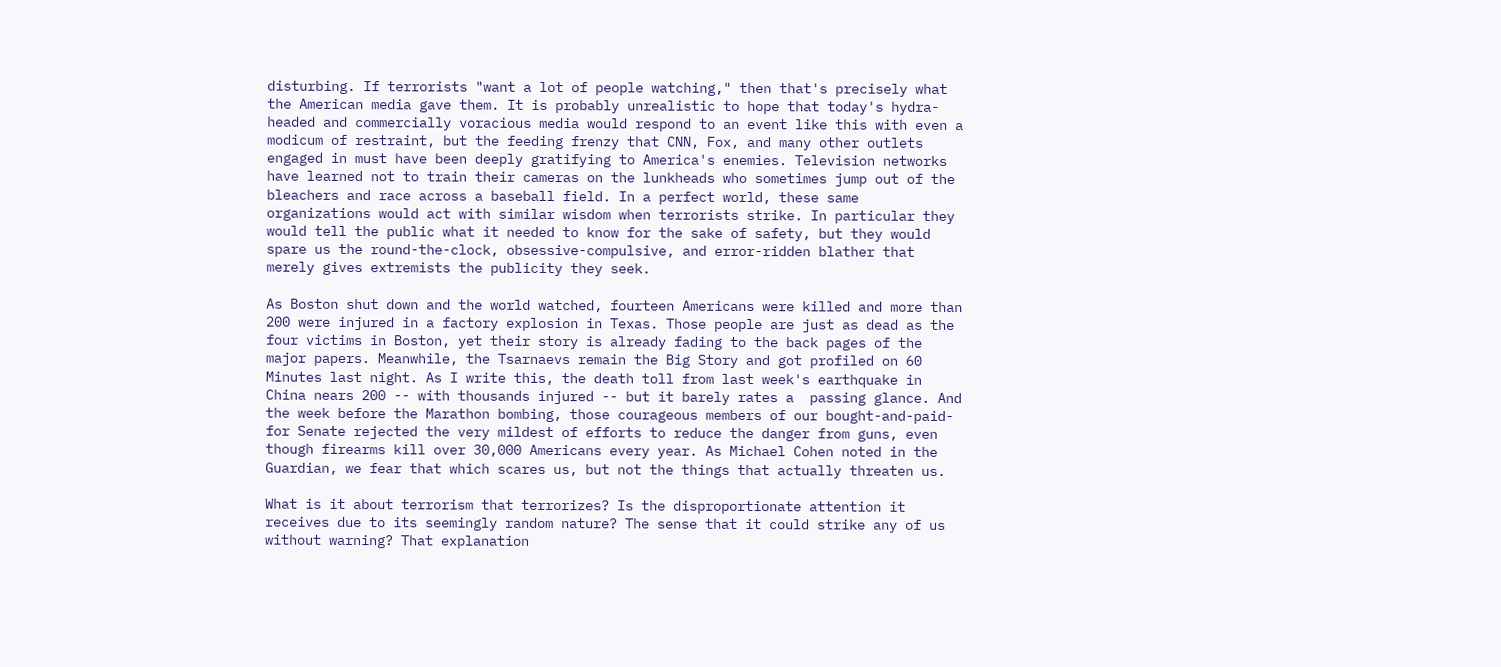disturbing. If terrorists "want a lot of people watching," then that's precisely what the American media gave them. It is probably unrealistic to hope that today's hydra-headed and commercially voracious media would respond to an event like this with even a modicum of restraint, but the feeding frenzy that CNN, Fox, and many other outlets engaged in must have been deeply gratifying to America's enemies. Television networks have learned not to train their cameras on the lunkheads who sometimes jump out of the bleachers and race across a baseball field. In a perfect world, these same organizations would act with similar wisdom when terrorists strike. In particular they would tell the public what it needed to know for the sake of safety, but they would spare us the round-the-clock, obsessive-compulsive, and error-ridden blather that merely gives extremists the publicity they seek.

As Boston shut down and the world watched, fourteen Americans were killed and more than 200 were injured in a factory explosion in Texas. Those people are just as dead as the four victims in Boston, yet their story is already fading to the back pages of the major papers. Meanwhile, the Tsarnaevs remain the Big Story and got profiled on 60 Minutes last night. As I write this, the death toll from last week's earthquake in China nears 200 -- with thousands injured -- but it barely rates a  passing glance. And the week before the Marathon bombing, those courageous members of our bought-and-paid-for Senate rejected the very mildest of efforts to reduce the danger from guns, even though firearms kill over 30,000 Americans every year. As Michael Cohen noted in the Guardian, we fear that which scares us, but not the things that actually threaten us.

What is it about terrorism that terrorizes? Is the disproportionate attention it receives due to its seemingly random nature? The sense that it could strike any of us without warning? That explanation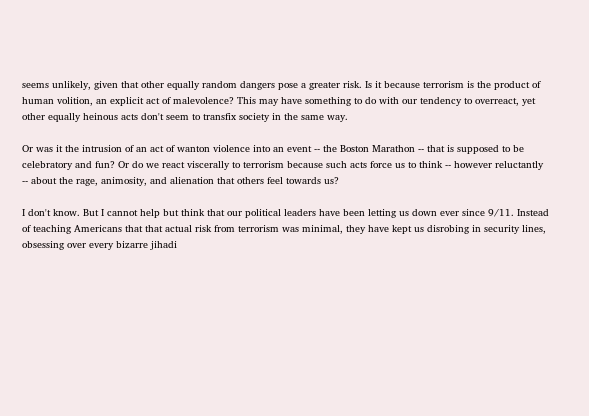seems unlikely, given that other equally random dangers pose a greater risk. Is it because terrorism is the product of human volition, an explicit act of malevolence? This may have something to do with our tendency to overreact, yet other equally heinous acts don't seem to transfix society in the same way.

Or was it the intrusion of an act of wanton violence into an event -- the Boston Marathon -- that is supposed to be celebratory and fun? Or do we react viscerally to terrorism because such acts force us to think -- however reluctantly -- about the rage, animosity, and alienation that others feel towards us?

I don't know. But I cannot help but think that our political leaders have been letting us down ever since 9/11. Instead of teaching Americans that that actual risk from terrorism was minimal, they have kept us disrobing in security lines, obsessing over every bizarre jihadi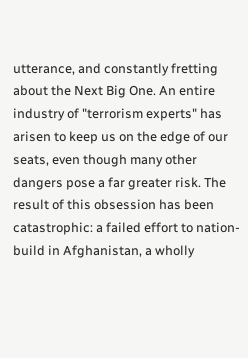utterance, and constantly fretting about the Next Big One. An entire industry of "terrorism experts" has arisen to keep us on the edge of our seats, even though many other dangers pose a far greater risk. The result of this obsession has been catastrophic: a failed effort to nation-build in Afghanistan, a wholly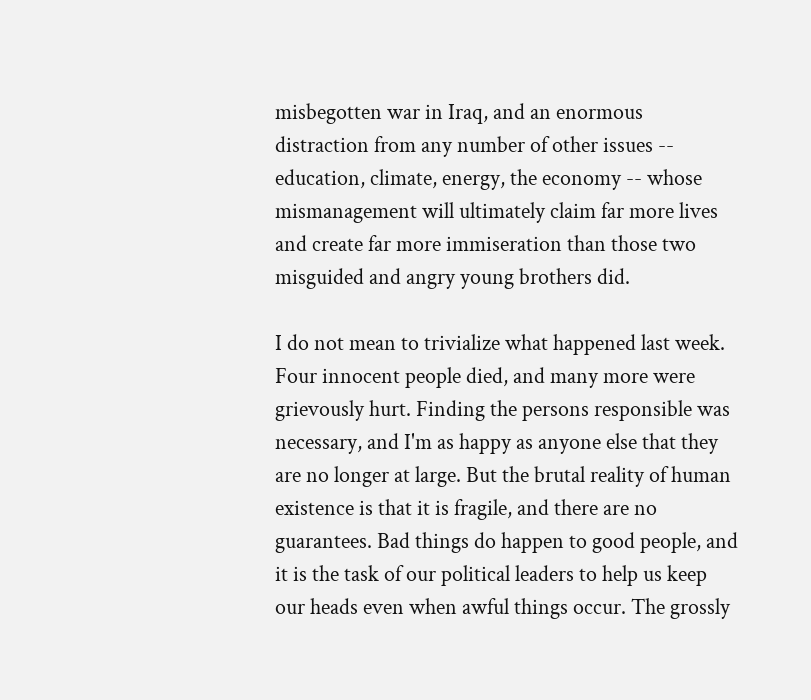misbegotten war in Iraq, and an enormous distraction from any number of other issues -- education, climate, energy, the economy -- whose mismanagement will ultimately claim far more lives and create far more immiseration than those two misguided and angry young brothers did.

I do not mean to trivialize what happened last week. Four innocent people died, and many more were grievously hurt. Finding the persons responsible was necessary, and I'm as happy as anyone else that they are no longer at large. But the brutal reality of human existence is that it is fragile, and there are no guarantees. Bad things do happen to good people, and it is the task of our political leaders to help us keep our heads even when awful things occur. The grossly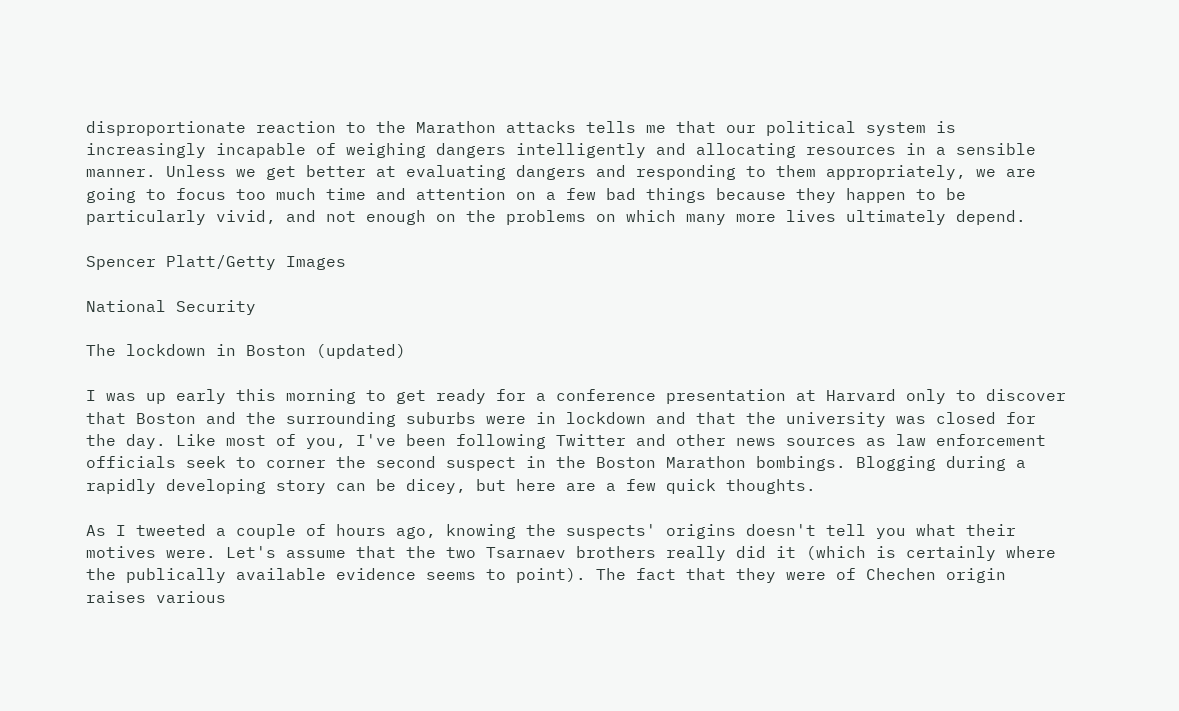disproportionate reaction to the Marathon attacks tells me that our political system is increasingly incapable of weighing dangers intelligently and allocating resources in a sensible manner. Unless we get better at evaluating dangers and responding to them appropriately, we are going to focus too much time and attention on a few bad things because they happen to be particularly vivid, and not enough on the problems on which many more lives ultimately depend.

Spencer Platt/Getty Images

National Security

The lockdown in Boston (updated)

I was up early this morning to get ready for a conference presentation at Harvard only to discover that Boston and the surrounding suburbs were in lockdown and that the university was closed for the day. Like most of you, I've been following Twitter and other news sources as law enforcement officials seek to corner the second suspect in the Boston Marathon bombings. Blogging during a rapidly developing story can be dicey, but here are a few quick thoughts.

As I tweeted a couple of hours ago, knowing the suspects' origins doesn't tell you what their motives were. Let's assume that the two Tsarnaev brothers really did it (which is certainly where the publically available evidence seems to point). The fact that they were of Chechen origin raises various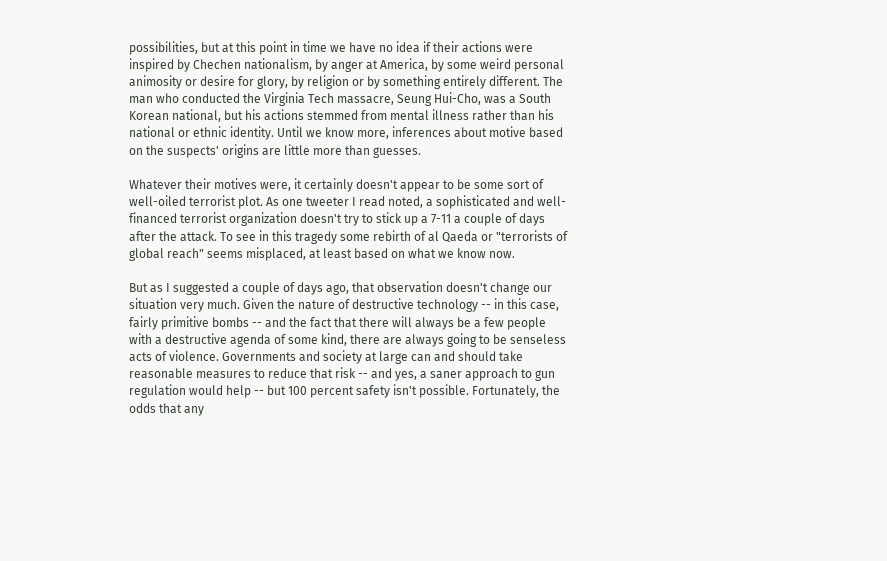possibilities, but at this point in time we have no idea if their actions were inspired by Chechen nationalism, by anger at America, by some weird personal animosity or desire for glory, by religion or by something entirely different. The man who conducted the Virginia Tech massacre, Seung Hui-Cho, was a South Korean national, but his actions stemmed from mental illness rather than his national or ethnic identity. Until we know more, inferences about motive based on the suspects' origins are little more than guesses.

Whatever their motives were, it certainly doesn't appear to be some sort of well-oiled terrorist plot. As one tweeter I read noted, a sophisticated and well-financed terrorist organization doesn't try to stick up a 7-11 a couple of days after the attack. To see in this tragedy some rebirth of al Qaeda or "terrorists of global reach" seems misplaced, at least based on what we know now.

But as I suggested a couple of days ago, that observation doesn't change our situation very much. Given the nature of destructive technology -- in this case, fairly primitive bombs -- and the fact that there will always be a few people with a destructive agenda of some kind, there are always going to be senseless acts of violence. Governments and society at large can and should take reasonable measures to reduce that risk -- and yes, a saner approach to gun regulation would help -- but 100 percent safety isn't possible. Fortunately, the odds that any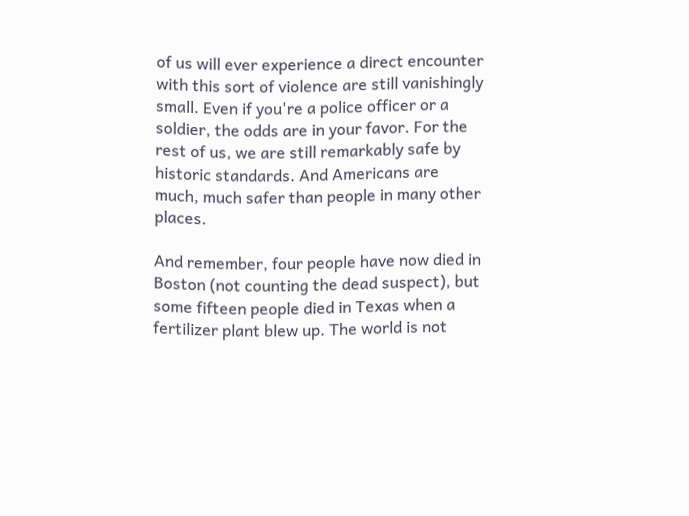of us will ever experience a direct encounter with this sort of violence are still vanishingly small. Even if you're a police officer or a soldier, the odds are in your favor. For the rest of us, we are still remarkably safe by historic standards. And Americans are much, much safer than people in many other places.

And remember, four people have now died in Boston (not counting the dead suspect), but some fifteen people died in Texas when a fertilizer plant blew up. The world is not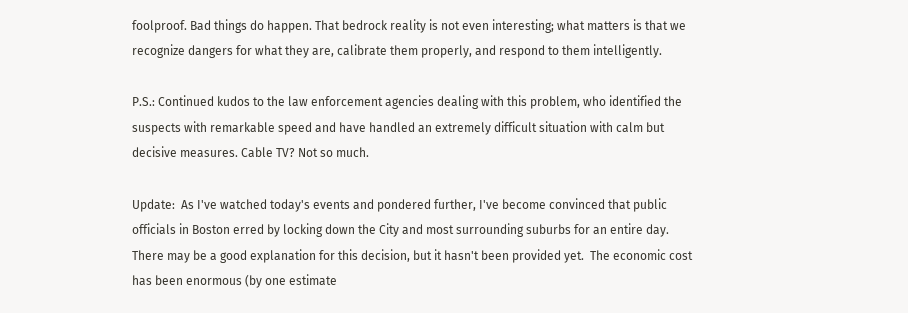foolproof. Bad things do happen. That bedrock reality is not even interesting; what matters is that we recognize dangers for what they are, calibrate them properly, and respond to them intelligently.

P.S.: Continued kudos to the law enforcement agencies dealing with this problem, who identified the suspects with remarkable speed and have handled an extremely difficult situation with calm but decisive measures. Cable TV? Not so much.

Update:  As I've watched today's events and pondered further, I've become convinced that public officials in Boston erred by locking down the City and most surrounding suburbs for an entire day.  There may be a good explanation for this decision, but it hasn't been provided yet.  The economic cost has been enormous (by one estimate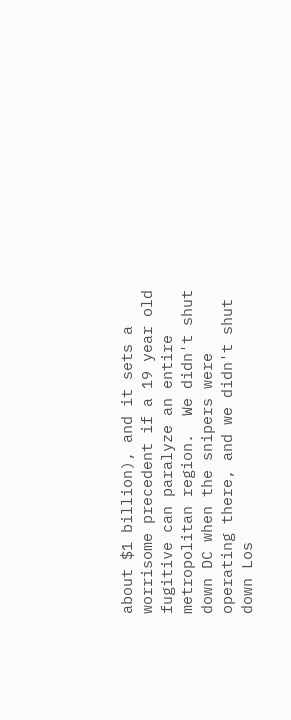about $1 billion), and it sets a worrisome precedent if a 19 year old fugitive can paralyze an entire metropolitan region.  We didn't shut down DC when the snipers were operating there, and we didn't shut down Los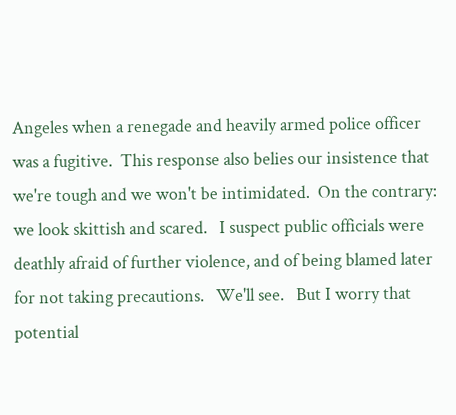Angeles when a renegade and heavily armed police officer was a fugitive.  This response also belies our insistence that we're tough and we won't be intimidated.  On the contrary: we look skittish and scared.   I suspect public officials were deathly afraid of further violence, and of being blamed later for not taking precautions.   We'll see.   But I worry that potential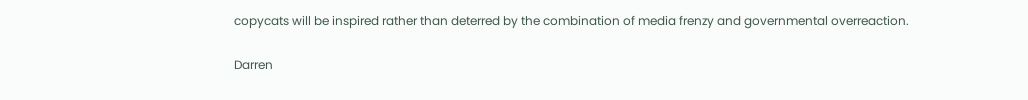copycats will be inspired rather than deterred by the combination of media frenzy and governmental overreaction.

Darren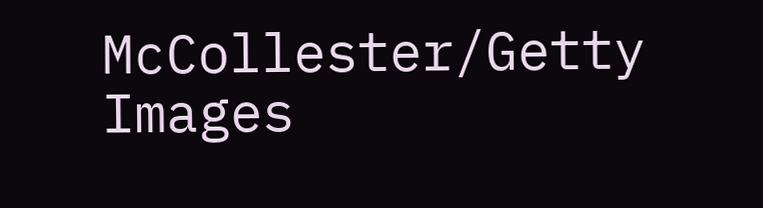McCollester/Getty Images